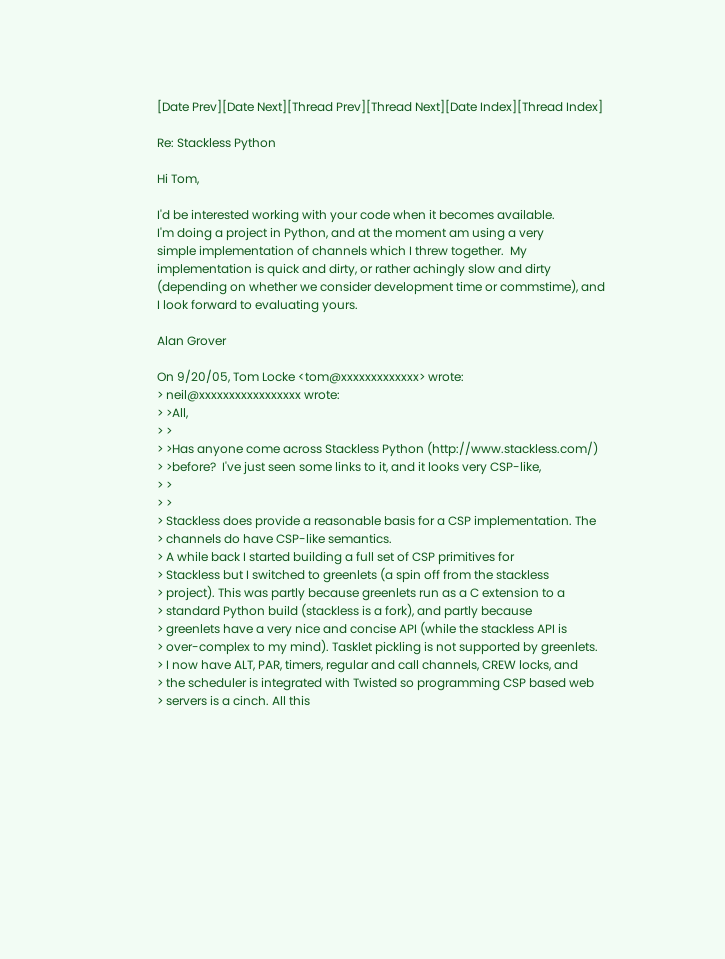[Date Prev][Date Next][Thread Prev][Thread Next][Date Index][Thread Index]

Re: Stackless Python

Hi Tom,

I'd be interested working with your code when it becomes available.
I'm doing a project in Python, and at the moment am using a very
simple implementation of channels which I threw together.  My
implementation is quick and dirty, or rather achingly slow and dirty
(depending on whether we consider development time or commstime), and
I look forward to evaluating yours.

Alan Grover

On 9/20/05, Tom Locke <tom@xxxxxxxxxxxxx> wrote:
> neil@xxxxxxxxxxxxxxxxx wrote:
> >All,
> >
> >Has anyone come across Stackless Python (http://www.stackless.com/)
> >before?  I've just seen some links to it, and it looks very CSP-like,
> >
> >
> Stackless does provide a reasonable basis for a CSP implementation. The
> channels do have CSP-like semantics.
> A while back I started building a full set of CSP primitives for
> Stackless but I switched to greenlets (a spin off from the stackless
> project). This was partly because greenlets run as a C extension to a
> standard Python build (stackless is a fork), and partly because
> greenlets have a very nice and concise API (while the stackless API is
> over-complex to my mind). Tasklet pickling is not supported by greenlets.
> I now have ALT, PAR, timers, regular and call channels, CREW locks, and
> the scheduler is integrated with Twisted so programming CSP based web
> servers is a cinch. All this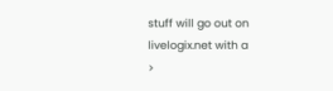stuff will go out on livelogix.net with a
>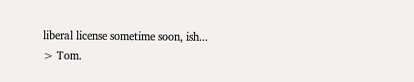liberal license sometime soon, ish...
> Tom.